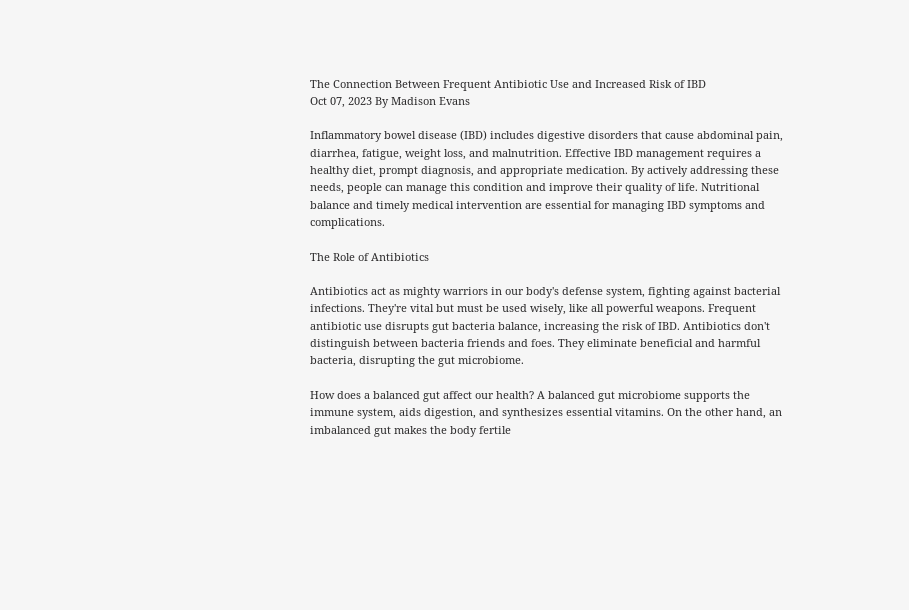The Connection Between Frequent Antibiotic Use and Increased Risk of IBD
Oct 07, 2023 By Madison Evans

Inflammatory bowel disease (IBD) includes digestive disorders that cause abdominal pain, diarrhea, fatigue, weight loss, and malnutrition. Effective IBD management requires a healthy diet, prompt diagnosis, and appropriate medication. By actively addressing these needs, people can manage this condition and improve their quality of life. Nutritional balance and timely medical intervention are essential for managing IBD symptoms and complications.

The Role of Antibiotics

Antibiotics act as mighty warriors in our body's defense system, fighting against bacterial infections. They're vital but must be used wisely, like all powerful weapons. Frequent antibiotic use disrupts gut bacteria balance, increasing the risk of IBD. Antibiotics don't distinguish between bacteria friends and foes. They eliminate beneficial and harmful bacteria, disrupting the gut microbiome.

How does a balanced gut affect our health? A balanced gut microbiome supports the immune system, aids digestion, and synthesizes essential vitamins. On the other hand, an imbalanced gut makes the body fertile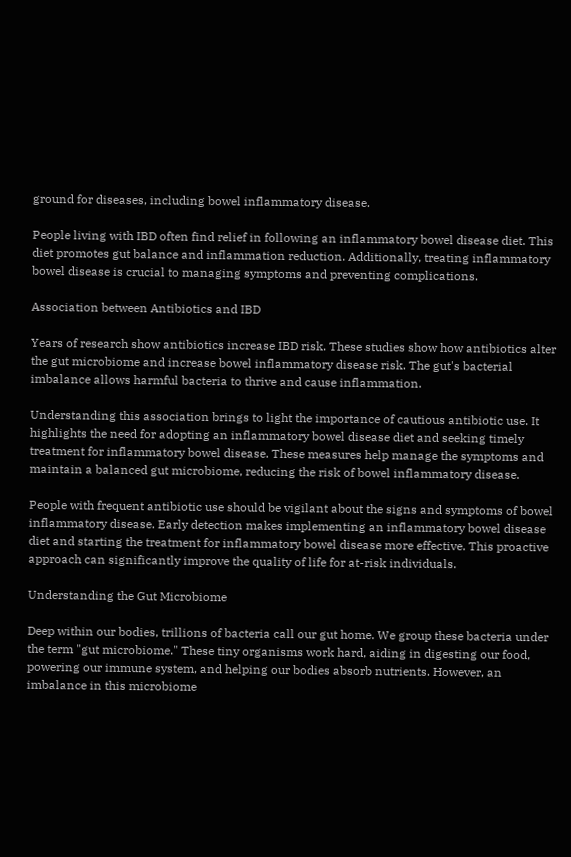ground for diseases, including bowel inflammatory disease.

People living with IBD often find relief in following an inflammatory bowel disease diet. This diet promotes gut balance and inflammation reduction. Additionally, treating inflammatory bowel disease is crucial to managing symptoms and preventing complications.

Association between Antibiotics and IBD

Years of research show antibiotics increase IBD risk. These studies show how antibiotics alter the gut microbiome and increase bowel inflammatory disease risk. The gut's bacterial imbalance allows harmful bacteria to thrive and cause inflammation.

Understanding this association brings to light the importance of cautious antibiotic use. It highlights the need for adopting an inflammatory bowel disease diet and seeking timely treatment for inflammatory bowel disease. These measures help manage the symptoms and maintain a balanced gut microbiome, reducing the risk of bowel inflammatory disease.

People with frequent antibiotic use should be vigilant about the signs and symptoms of bowel inflammatory disease. Early detection makes implementing an inflammatory bowel disease diet and starting the treatment for inflammatory bowel disease more effective. This proactive approach can significantly improve the quality of life for at-risk individuals.

Understanding the Gut Microbiome

Deep within our bodies, trillions of bacteria call our gut home. We group these bacteria under the term "gut microbiome." These tiny organisms work hard, aiding in digesting our food, powering our immune system, and helping our bodies absorb nutrients. However, an imbalance in this microbiome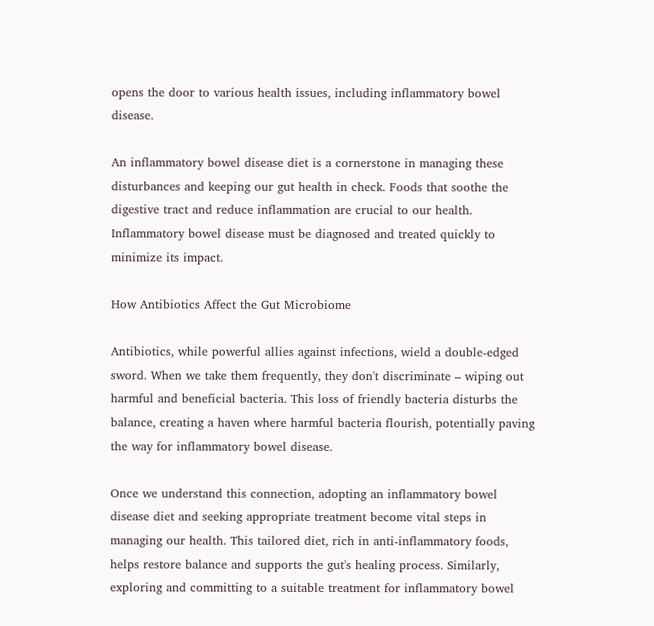opens the door to various health issues, including inflammatory bowel disease.

An inflammatory bowel disease diet is a cornerstone in managing these disturbances and keeping our gut health in check. Foods that soothe the digestive tract and reduce inflammation are crucial to our health. Inflammatory bowel disease must be diagnosed and treated quickly to minimize its impact.

How Antibiotics Affect the Gut Microbiome

Antibiotics, while powerful allies against infections, wield a double-edged sword. When we take them frequently, they don't discriminate – wiping out harmful and beneficial bacteria. This loss of friendly bacteria disturbs the balance, creating a haven where harmful bacteria flourish, potentially paving the way for inflammatory bowel disease.

Once we understand this connection, adopting an inflammatory bowel disease diet and seeking appropriate treatment become vital steps in managing our health. This tailored diet, rich in anti-inflammatory foods, helps restore balance and supports the gut's healing process. Similarly, exploring and committing to a suitable treatment for inflammatory bowel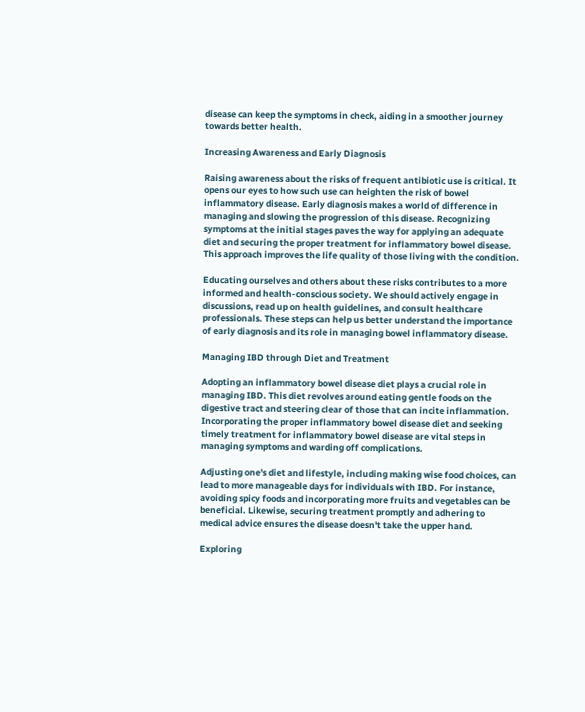disease can keep the symptoms in check, aiding in a smoother journey towards better health.

Increasing Awareness and Early Diagnosis

Raising awareness about the risks of frequent antibiotic use is critical. It opens our eyes to how such use can heighten the risk of bowel inflammatory disease. Early diagnosis makes a world of difference in managing and slowing the progression of this disease. Recognizing symptoms at the initial stages paves the way for applying an adequate diet and securing the proper treatment for inflammatory bowel disease. This approach improves the life quality of those living with the condition.

Educating ourselves and others about these risks contributes to a more informed and health-conscious society. We should actively engage in discussions, read up on health guidelines, and consult healthcare professionals. These steps can help us better understand the importance of early diagnosis and its role in managing bowel inflammatory disease.

Managing IBD through Diet and Treatment

Adopting an inflammatory bowel disease diet plays a crucial role in managing IBD. This diet revolves around eating gentle foods on the digestive tract and steering clear of those that can incite inflammation. Incorporating the proper inflammatory bowel disease diet and seeking timely treatment for inflammatory bowel disease are vital steps in managing symptoms and warding off complications.

Adjusting one's diet and lifestyle, including making wise food choices, can lead to more manageable days for individuals with IBD. For instance, avoiding spicy foods and incorporating more fruits and vegetables can be beneficial. Likewise, securing treatment promptly and adhering to medical advice ensures the disease doesn't take the upper hand.

Exploring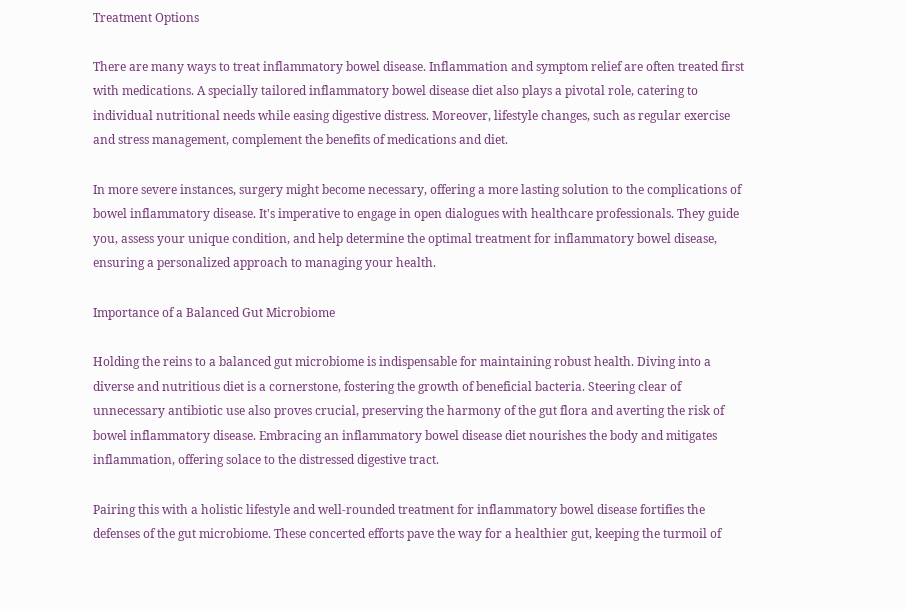Treatment Options

There are many ways to treat inflammatory bowel disease. Inflammation and symptom relief are often treated first with medications. A specially tailored inflammatory bowel disease diet also plays a pivotal role, catering to individual nutritional needs while easing digestive distress. Moreover, lifestyle changes, such as regular exercise and stress management, complement the benefits of medications and diet.

In more severe instances, surgery might become necessary, offering a more lasting solution to the complications of bowel inflammatory disease. It's imperative to engage in open dialogues with healthcare professionals. They guide you, assess your unique condition, and help determine the optimal treatment for inflammatory bowel disease, ensuring a personalized approach to managing your health.

Importance of a Balanced Gut Microbiome

Holding the reins to a balanced gut microbiome is indispensable for maintaining robust health. Diving into a diverse and nutritious diet is a cornerstone, fostering the growth of beneficial bacteria. Steering clear of unnecessary antibiotic use also proves crucial, preserving the harmony of the gut flora and averting the risk of bowel inflammatory disease. Embracing an inflammatory bowel disease diet nourishes the body and mitigates inflammation, offering solace to the distressed digestive tract.

Pairing this with a holistic lifestyle and well-rounded treatment for inflammatory bowel disease fortifies the defenses of the gut microbiome. These concerted efforts pave the way for a healthier gut, keeping the turmoil of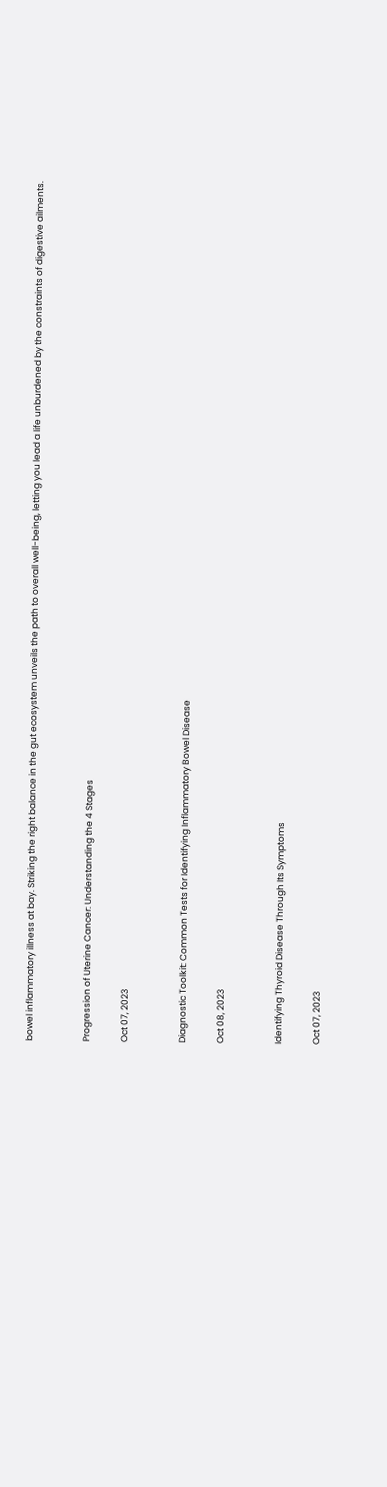bowel inflammatory illness at bay. Striking the right balance in the gut ecosystem unveils the path to overall well-being, letting you lead a life unburdened by the constraints of digestive ailments.


Progression of Uterine Cancer: Understanding the 4 Stages

Oct 07, 2023


Diagnostic Toolkit: Common Tests for Identifying Inflammatory Bowel Disease

Oct 08, 2023


Identifying Thyroid Disease Through Its Symptoms

Oct 07, 2023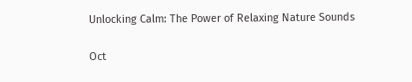Unlocking Calm: The Power of Relaxing Nature Sounds

Oct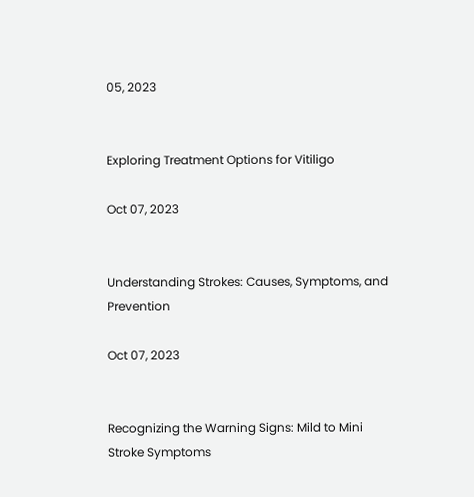05, 2023


Exploring Treatment Options for Vitiligo

Oct 07, 2023


Understanding Strokes: Causes, Symptoms, and Prevention

Oct 07, 2023


Recognizing the Warning Signs: Mild to Mini Stroke Symptoms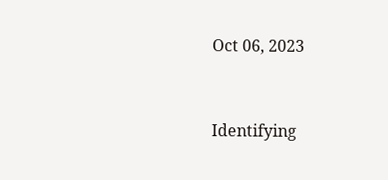Oct 06, 2023


Identifying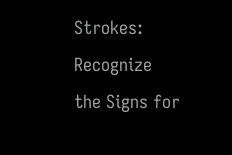Strokes: Recognize the Signs for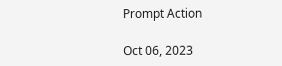Prompt Action

Oct 06, 2023